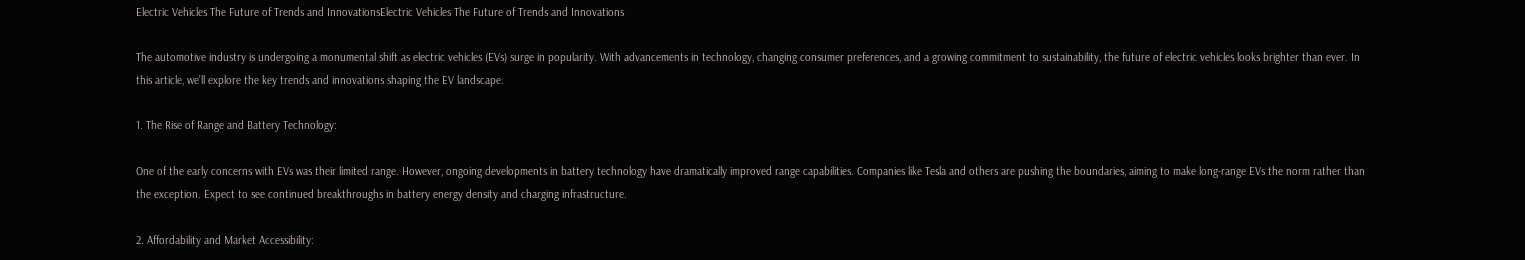Electric Vehicles The Future of Trends and InnovationsElectric Vehicles The Future of Trends and Innovations

The automotive industry is undergoing a monumental shift as electric vehicles (EVs) surge in popularity. With advancements in technology, changing consumer preferences, and a growing commitment to sustainability, the future of electric vehicles looks brighter than ever. In this article, we’ll explore the key trends and innovations shaping the EV landscape.

1. The Rise of Range and Battery Technology:

One of the early concerns with EVs was their limited range. However, ongoing developments in battery technology have dramatically improved range capabilities. Companies like Tesla and others are pushing the boundaries, aiming to make long-range EVs the norm rather than the exception. Expect to see continued breakthroughs in battery energy density and charging infrastructure.

2. Affordability and Market Accessibility: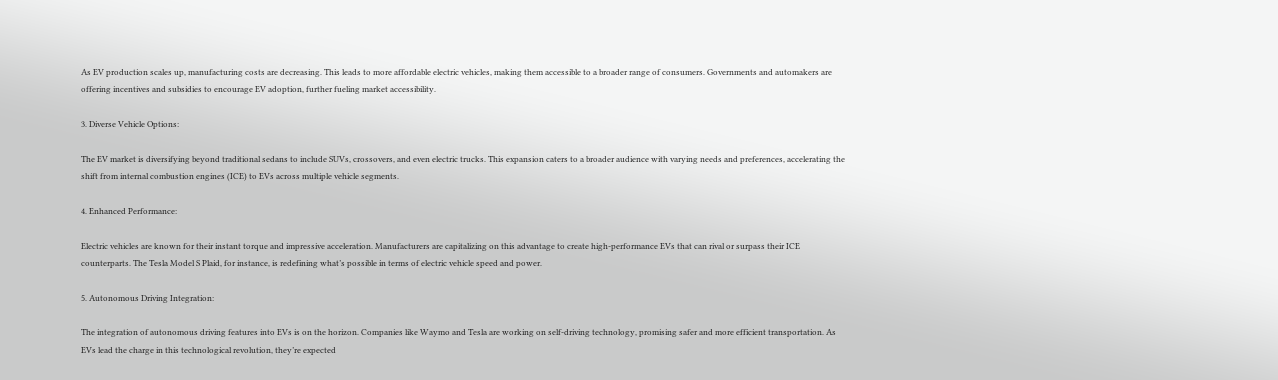As EV production scales up, manufacturing costs are decreasing. This leads to more affordable electric vehicles, making them accessible to a broader range of consumers. Governments and automakers are offering incentives and subsidies to encourage EV adoption, further fueling market accessibility.

3. Diverse Vehicle Options:

The EV market is diversifying beyond traditional sedans to include SUVs, crossovers, and even electric trucks. This expansion caters to a broader audience with varying needs and preferences, accelerating the shift from internal combustion engines (ICE) to EVs across multiple vehicle segments.

4. Enhanced Performance:

Electric vehicles are known for their instant torque and impressive acceleration. Manufacturers are capitalizing on this advantage to create high-performance EVs that can rival or surpass their ICE counterparts. The Tesla Model S Plaid, for instance, is redefining what’s possible in terms of electric vehicle speed and power.

5. Autonomous Driving Integration:

The integration of autonomous driving features into EVs is on the horizon. Companies like Waymo and Tesla are working on self-driving technology, promising safer and more efficient transportation. As EVs lead the charge in this technological revolution, they’re expected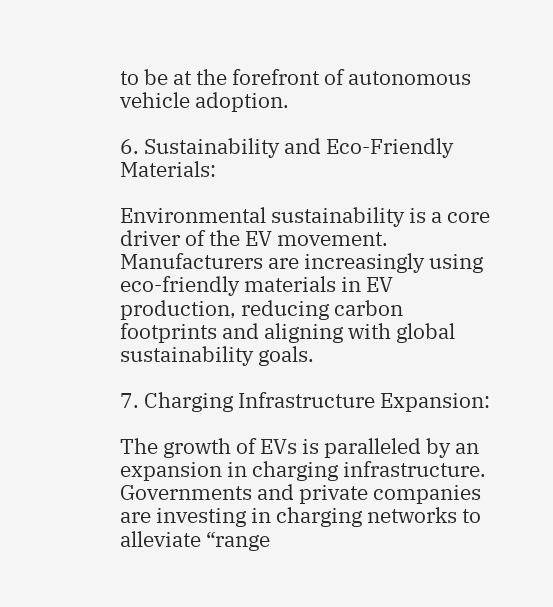to be at the forefront of autonomous vehicle adoption.

6. Sustainability and Eco-Friendly Materials:

Environmental sustainability is a core driver of the EV movement. Manufacturers are increasingly using eco-friendly materials in EV production, reducing carbon footprints and aligning with global sustainability goals.

7. Charging Infrastructure Expansion:

The growth of EVs is paralleled by an expansion in charging infrastructure. Governments and private companies are investing in charging networks to alleviate “range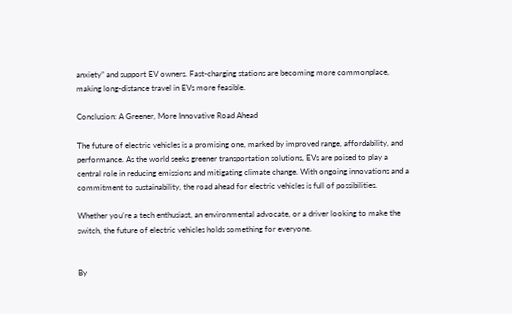anxiety” and support EV owners. Fast-charging stations are becoming more commonplace, making long-distance travel in EVs more feasible.

Conclusion: A Greener, More Innovative Road Ahead

The future of electric vehicles is a promising one, marked by improved range, affordability, and performance. As the world seeks greener transportation solutions, EVs are poised to play a central role in reducing emissions and mitigating climate change. With ongoing innovations and a commitment to sustainability, the road ahead for electric vehicles is full of possibilities.

Whether you’re a tech enthusiast, an environmental advocate, or a driver looking to make the switch, the future of electric vehicles holds something for everyone.


By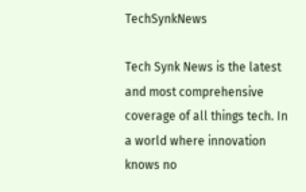TechSynkNews

Tech Synk News is the latest and most comprehensive coverage of all things tech. In a world where innovation knows no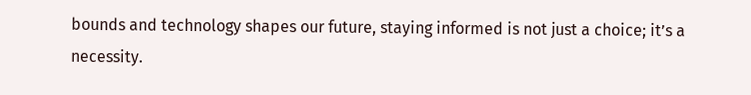bounds and technology shapes our future, staying informed is not just a choice; it’s a necessity.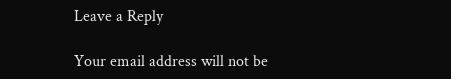Leave a Reply

Your email address will not be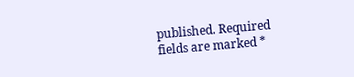published. Required fields are marked *